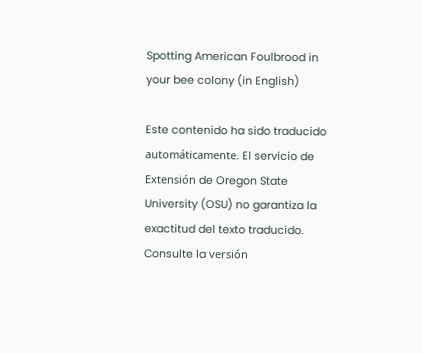Spotting American Foulbrood in your bee colony (in English)

Este contenido ha sido traducido automáticamente. El servicio de Extensión de Oregon State University (OSU) no garantiza la exactitud del texto traducido. Consulte la versión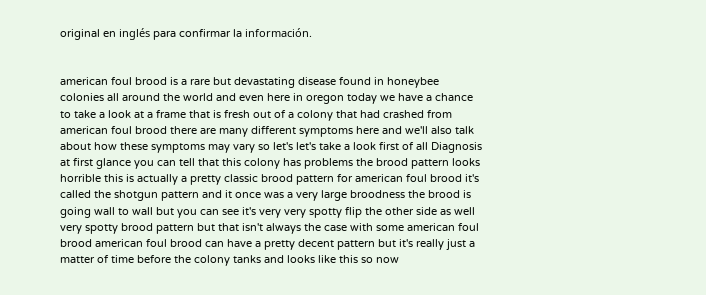original en inglés para confirmar la información.


american foul brood is a rare but devastating disease found in honeybee colonies all around the world and even here in oregon today we have a chance to take a look at a frame that is fresh out of a colony that had crashed from american foul brood there are many different symptoms here and we'll also talk about how these symptoms may vary so let's let's take a look first of all Diagnosis at first glance you can tell that this colony has problems the brood pattern looks horrible this is actually a pretty classic brood pattern for american foul brood it's called the shotgun pattern and it once was a very large broodness the brood is going wall to wall but you can see it's very very spotty flip the other side as well very spotty brood pattern but that isn't always the case with some american foul brood american foul brood can have a pretty decent pattern but it's really just a matter of time before the colony tanks and looks like this so now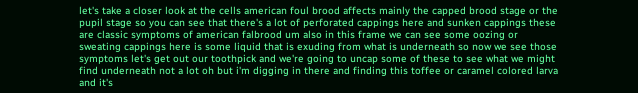let's take a closer look at the cells american foul brood affects mainly the capped brood stage or the pupil stage so you can see that there's a lot of perforated cappings here and sunken cappings these are classic symptoms of american falbrood um also in this frame we can see some oozing or sweating cappings here is some liquid that is exuding from what is underneath so now we see those symptoms let's get out our toothpick and we're going to uncap some of these to see what we might find underneath not a lot oh but i'm digging in there and finding this toffee or caramel colored larva and it's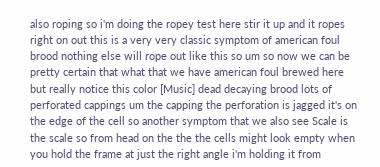also roping so i'm doing the ropey test here stir it up and it ropes right on out this is a very very classic symptom of american foul brood nothing else will rope out like this so um so now we can be pretty certain that what that we have american foul brewed here but really notice this color [Music] dead decaying brood lots of perforated cappings um the capping the perforation is jagged it's on the edge of the cell so another symptom that we also see Scale is the scale so from head on the the the cells might look empty when you hold the frame at just the right angle i'm holding it from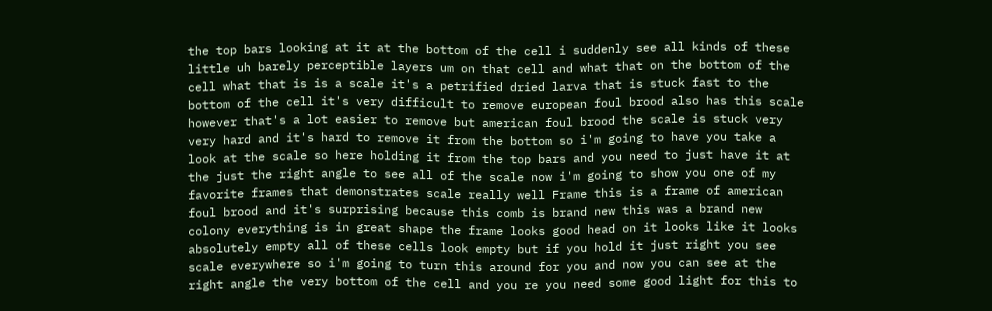the top bars looking at it at the bottom of the cell i suddenly see all kinds of these little uh barely perceptible layers um on that cell and what that on the bottom of the cell what that is is a scale it's a petrified dried larva that is stuck fast to the bottom of the cell it's very difficult to remove european foul brood also has this scale however that's a lot easier to remove but american foul brood the scale is stuck very very hard and it's hard to remove it from the bottom so i'm going to have you take a look at the scale so here holding it from the top bars and you need to just have it at the just the right angle to see all of the scale now i'm going to show you one of my favorite frames that demonstrates scale really well Frame this is a frame of american foul brood and it's surprising because this comb is brand new this was a brand new colony everything is in great shape the frame looks good head on it looks like it looks absolutely empty all of these cells look empty but if you hold it just right you see scale everywhere so i'm going to turn this around for you and now you can see at the right angle the very bottom of the cell and you re you need some good light for this to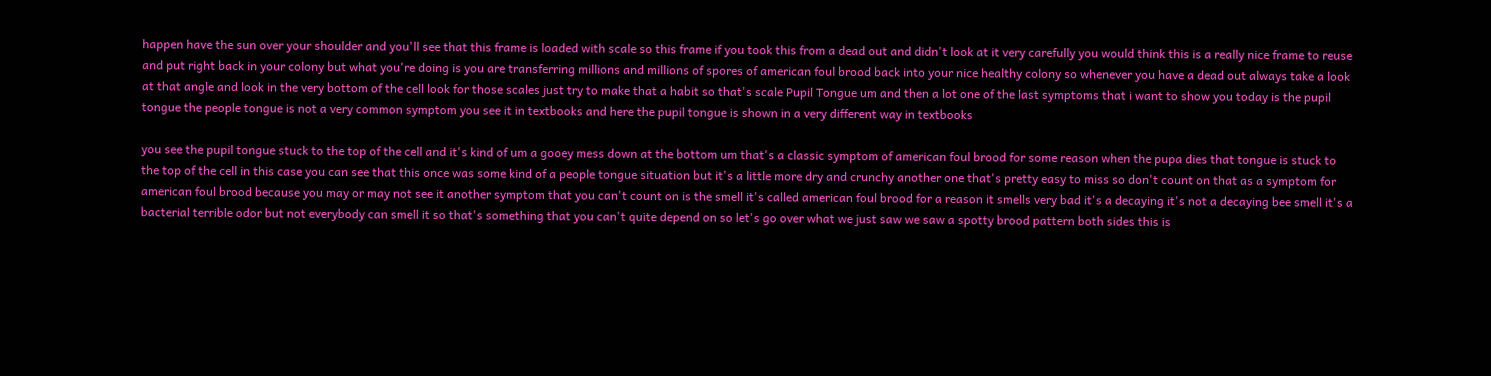happen have the sun over your shoulder and you'll see that this frame is loaded with scale so this frame if you took this from a dead out and didn't look at it very carefully you would think this is a really nice frame to reuse and put right back in your colony but what you're doing is you are transferring millions and millions of spores of american foul brood back into your nice healthy colony so whenever you have a dead out always take a look at that angle and look in the very bottom of the cell look for those scales just try to make that a habit so that's scale Pupil Tongue um and then a lot one of the last symptoms that i want to show you today is the pupil tongue the people tongue is not a very common symptom you see it in textbooks and here the pupil tongue is shown in a very different way in textbooks

you see the pupil tongue stuck to the top of the cell and it's kind of um a gooey mess down at the bottom um that's a classic symptom of american foul brood for some reason when the pupa dies that tongue is stuck to the top of the cell in this case you can see that this once was some kind of a people tongue situation but it's a little more dry and crunchy another one that's pretty easy to miss so don't count on that as a symptom for american foul brood because you may or may not see it another symptom that you can't count on is the smell it's called american foul brood for a reason it smells very bad it's a decaying it's not a decaying bee smell it's a bacterial terrible odor but not everybody can smell it so that's something that you can't quite depend on so let's go over what we just saw we saw a spotty brood pattern both sides this is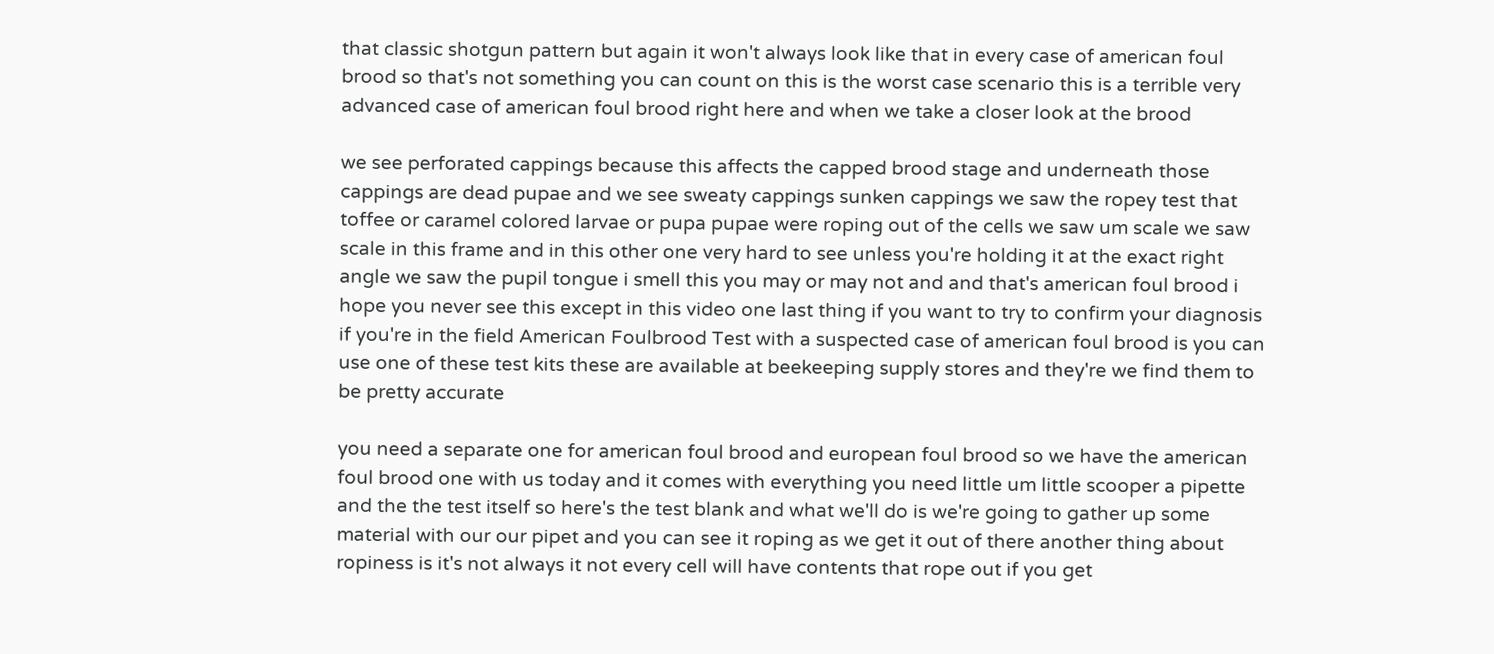that classic shotgun pattern but again it won't always look like that in every case of american foul brood so that's not something you can count on this is the worst case scenario this is a terrible very advanced case of american foul brood right here and when we take a closer look at the brood

we see perforated cappings because this affects the capped brood stage and underneath those cappings are dead pupae and we see sweaty cappings sunken cappings we saw the ropey test that toffee or caramel colored larvae or pupa pupae were roping out of the cells we saw um scale we saw scale in this frame and in this other one very hard to see unless you're holding it at the exact right angle we saw the pupil tongue i smell this you may or may not and and that's american foul brood i hope you never see this except in this video one last thing if you want to try to confirm your diagnosis if you're in the field American Foulbrood Test with a suspected case of american foul brood is you can use one of these test kits these are available at beekeeping supply stores and they're we find them to be pretty accurate

you need a separate one for american foul brood and european foul brood so we have the american foul brood one with us today and it comes with everything you need little um little scooper a pipette and the the test itself so here's the test blank and what we'll do is we're going to gather up some material with our our pipet and you can see it roping as we get it out of there another thing about ropiness is it's not always it not every cell will have contents that rope out if you get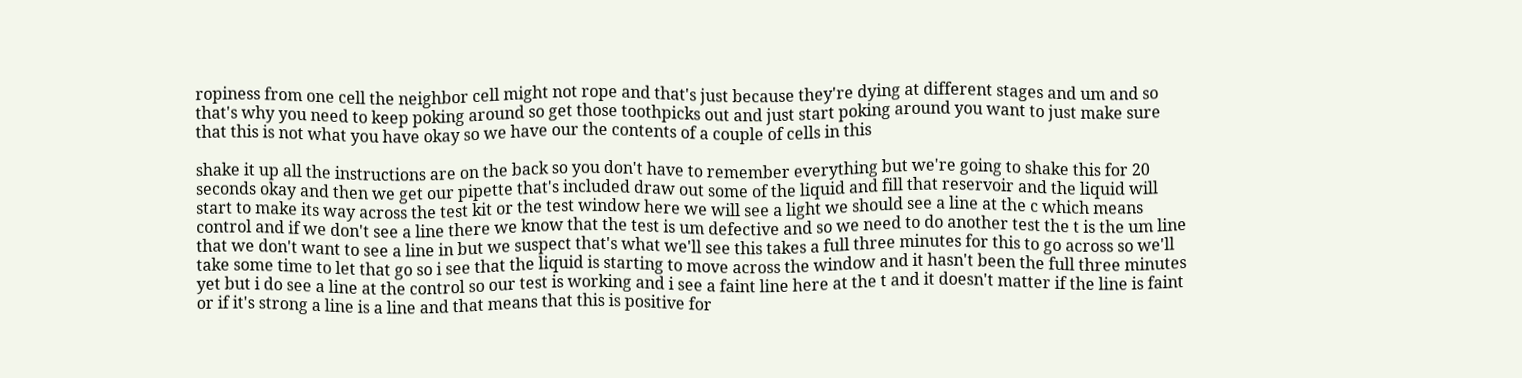ropiness from one cell the neighbor cell might not rope and that's just because they're dying at different stages and um and so that's why you need to keep poking around so get those toothpicks out and just start poking around you want to just make sure that this is not what you have okay so we have our the contents of a couple of cells in this

shake it up all the instructions are on the back so you don't have to remember everything but we're going to shake this for 20 seconds okay and then we get our pipette that's included draw out some of the liquid and fill that reservoir and the liquid will start to make its way across the test kit or the test window here we will see a light we should see a line at the c which means control and if we don't see a line there we know that the test is um defective and so we need to do another test the t is the um line that we don't want to see a line in but we suspect that's what we'll see this takes a full three minutes for this to go across so we'll take some time to let that go so i see that the liquid is starting to move across the window and it hasn't been the full three minutes yet but i do see a line at the control so our test is working and i see a faint line here at the t and it doesn't matter if the line is faint or if it's strong a line is a line and that means that this is positive for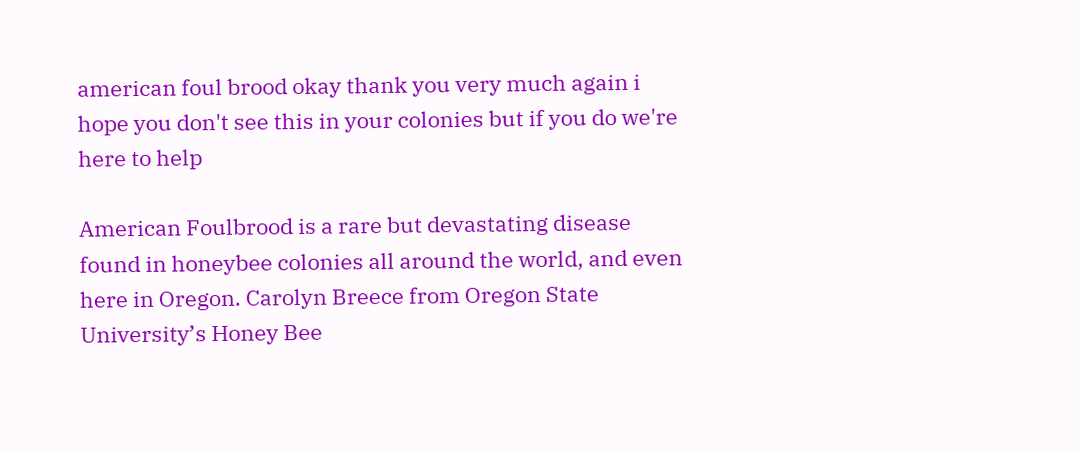american foul brood okay thank you very much again i hope you don't see this in your colonies but if you do we're here to help

American Foulbrood is a rare but devastating disease found in honeybee colonies all around the world, and even here in Oregon. Carolyn Breece from Oregon State University’s Honey Bee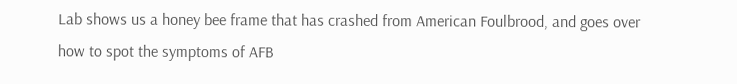Lab shows us a honey bee frame that has crashed from American Foulbrood, and goes over how to spot the symptoms of AFB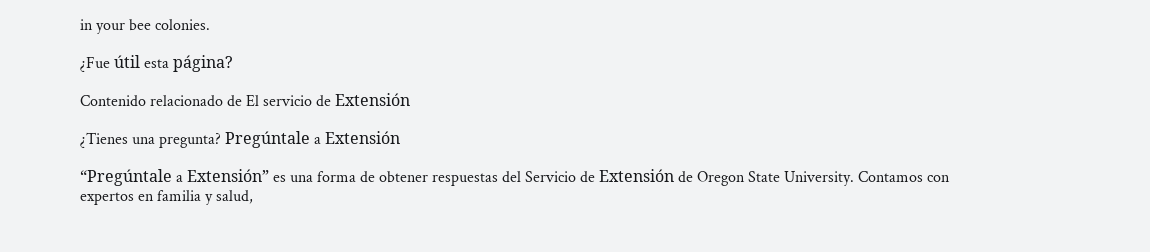in your bee colonies.

¿Fue útil esta página?

Contenido relacionado de El servicio de Extensión

¿Tienes una pregunta? Pregúntale a Extensión

“Pregúntale a Extensión” es una forma de obtener respuestas del Servicio de Extensión de Oregon State University. Contamos con expertos en familia y salud,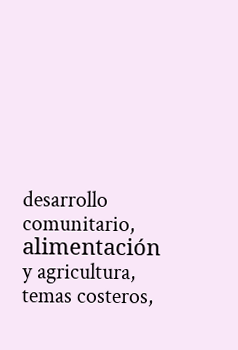desarrollo comunitario, alimentación y agricultura, temas costeros,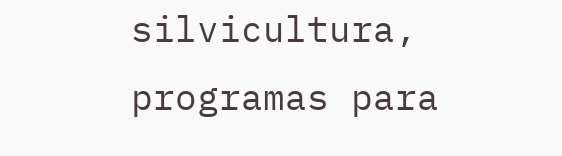silvicultura, programas para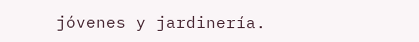jóvenes y jardinería.